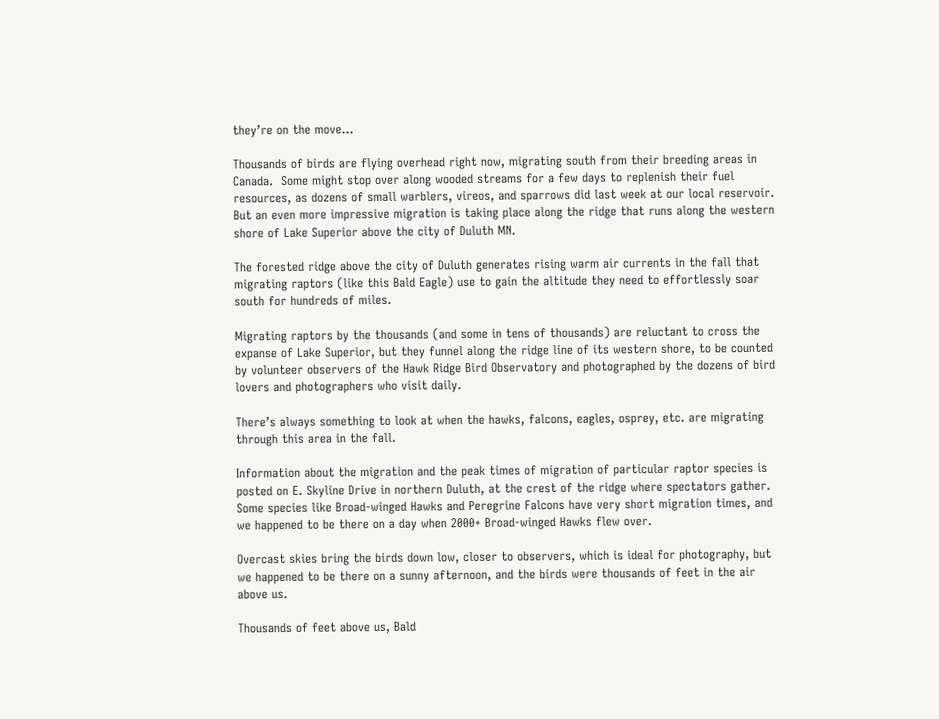they’re on the move…

Thousands of birds are flying overhead right now, migrating south from their breeding areas in Canada.  Some might stop over along wooded streams for a few days to replenish their fuel resources, as dozens of small warblers, vireos, and sparrows did last week at our local reservoir.  But an even more impressive migration is taking place along the ridge that runs along the western shore of Lake Superior above the city of Duluth MN.

The forested ridge above the city of Duluth generates rising warm air currents in the fall that migrating raptors (like this Bald Eagle) use to gain the altitude they need to effortlessly soar south for hundreds of miles.

Migrating raptors by the thousands (and some in tens of thousands) are reluctant to cross the expanse of Lake Superior, but they funnel along the ridge line of its western shore, to be counted by volunteer observers of the Hawk Ridge Bird Observatory and photographed by the dozens of bird lovers and photographers who visit daily.

There’s always something to look at when the hawks, falcons, eagles, osprey, etc. are migrating through this area in the fall.

Information about the migration and the peak times of migration of particular raptor species is posted on E. Skyline Drive in northern Duluth, at the crest of the ridge where spectators gather.  Some species like Broad-winged Hawks and Peregrine Falcons have very short migration times, and we happened to be there on a day when 2000+ Broad-winged Hawks flew over.

Overcast skies bring the birds down low, closer to observers, which is ideal for photography, but we happened to be there on a sunny afternoon, and the birds were thousands of feet in the air above us.

Thousands of feet above us, Bald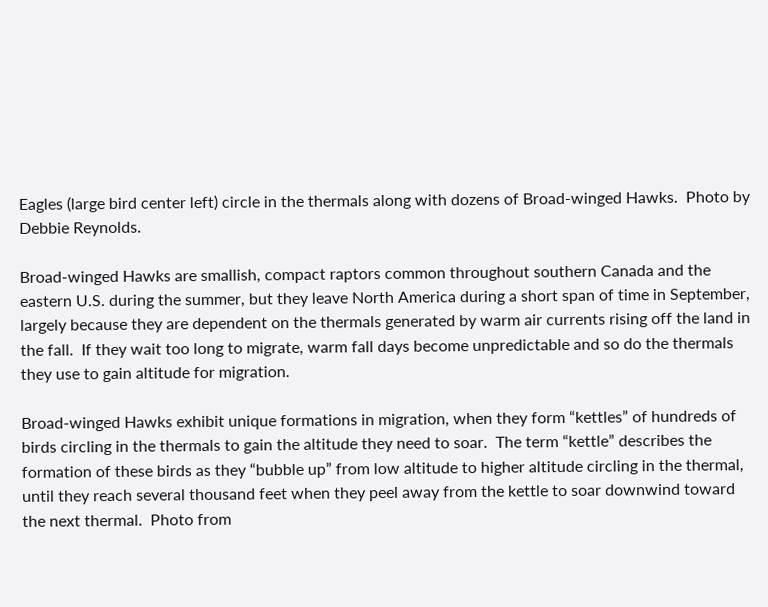Eagles (large bird center left) circle in the thermals along with dozens of Broad-winged Hawks.  Photo by Debbie Reynolds.

Broad-winged Hawks are smallish, compact raptors common throughout southern Canada and the eastern U.S. during the summer, but they leave North America during a short span of time in September, largely because they are dependent on the thermals generated by warm air currents rising off the land in the fall.  If they wait too long to migrate, warm fall days become unpredictable and so do the thermals they use to gain altitude for migration.

Broad-winged Hawks exhibit unique formations in migration, when they form “kettles” of hundreds of birds circling in the thermals to gain the altitude they need to soar.  The term “kettle” describes the formation of these birds as they “bubble up” from low altitude to higher altitude circling in the thermal, until they reach several thousand feet when they peel away from the kettle to soar downwind toward the next thermal.  Photo from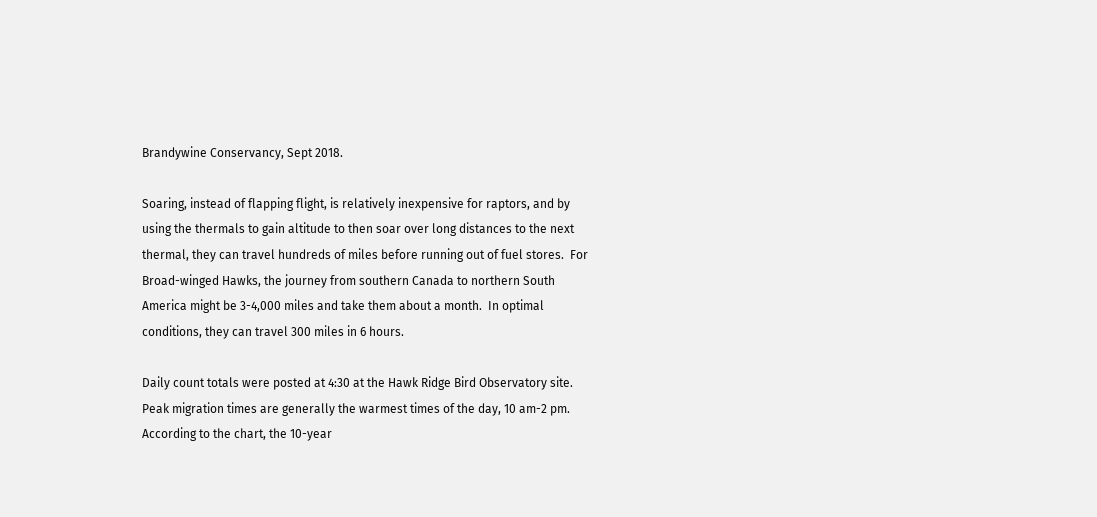Brandywine Conservancy, Sept 2018.

Soaring, instead of flapping flight, is relatively inexpensive for raptors, and by using the thermals to gain altitude to then soar over long distances to the next thermal, they can travel hundreds of miles before running out of fuel stores.  For Broad-winged Hawks, the journey from southern Canada to northern South America might be 3-4,000 miles and take them about a month.  In optimal conditions, they can travel 300 miles in 6 hours.

Daily count totals were posted at 4:30 at the Hawk Ridge Bird Observatory site. Peak migration times are generally the warmest times of the day, 10 am-2 pm.  According to the chart, the 10-year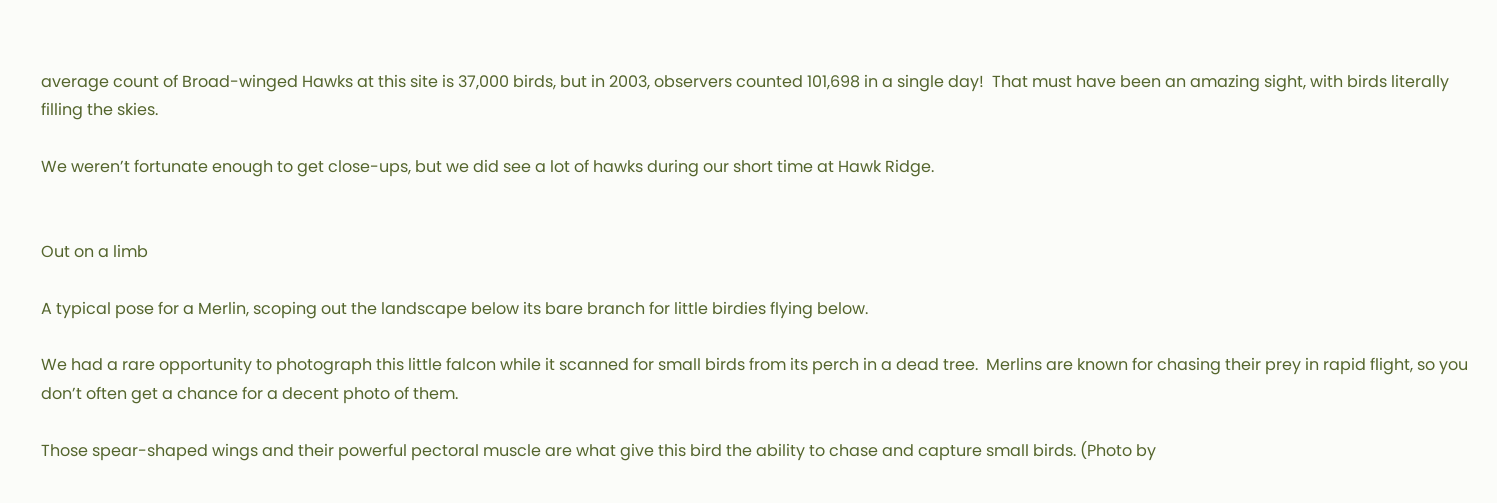average count of Broad-winged Hawks at this site is 37,000 birds, but in 2003, observers counted 101,698 in a single day!  That must have been an amazing sight, with birds literally filling the skies.

We weren’t fortunate enough to get close-ups, but we did see a lot of hawks during our short time at Hawk Ridge.


Out on a limb

A typical pose for a Merlin, scoping out the landscape below its bare branch for little birdies flying below.

We had a rare opportunity to photograph this little falcon while it scanned for small birds from its perch in a dead tree.  Merlins are known for chasing their prey in rapid flight, so you don’t often get a chance for a decent photo of them.

Those spear-shaped wings and their powerful pectoral muscle are what give this bird the ability to chase and capture small birds. (Photo by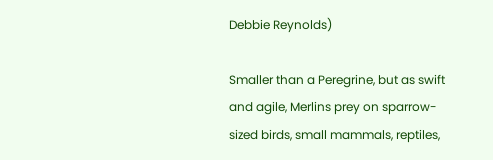Debbie Reynolds)

Smaller than a Peregrine, but as swift and agile, Merlins prey on sparrow-sized birds, small mammals, reptiles,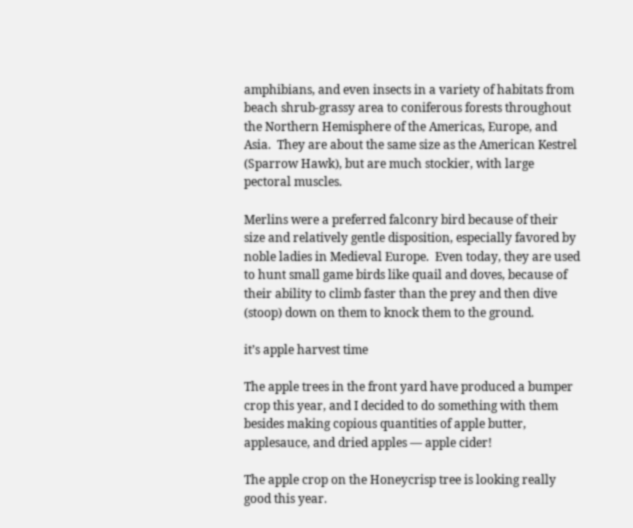amphibians, and even insects in a variety of habitats from beach shrub-grassy area to coniferous forests throughout the Northern Hemisphere of the Americas, Europe, and Asia.  They are about the same size as the American Kestrel (Sparrow Hawk), but are much stockier, with large pectoral muscles.

Merlins were a preferred falconry bird because of their size and relatively gentle disposition, especially favored by noble ladies in Medieval Europe.  Even today, they are used to hunt small game birds like quail and doves, because of their ability to climb faster than the prey and then dive (stoop) down on them to knock them to the ground.

it’s apple harvest time

The apple trees in the front yard have produced a bumper crop this year, and I decided to do something with them besides making copious quantities of apple butter, applesauce, and dried apples — apple cider!

The apple crop on the Honeycrisp tree is looking really good this year.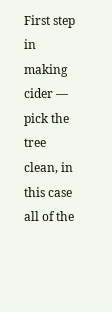First step in making cider — pick the tree clean, in this case all of the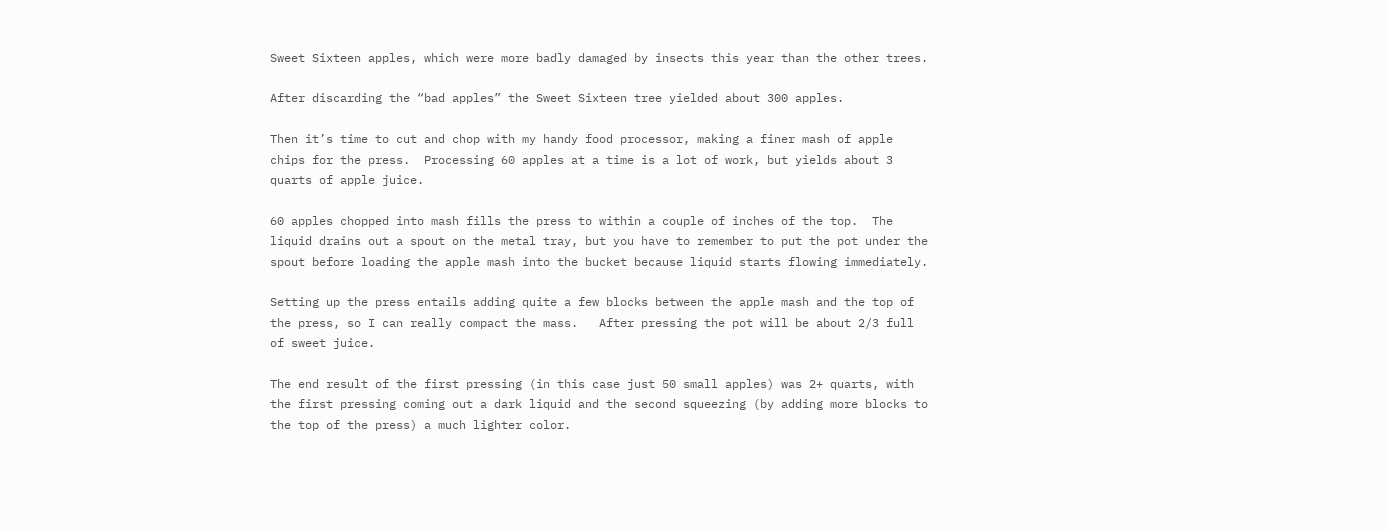Sweet Sixteen apples, which were more badly damaged by insects this year than the other trees.

After discarding the “bad apples” the Sweet Sixteen tree yielded about 300 apples.

Then it’s time to cut and chop with my handy food processor, making a finer mash of apple chips for the press.  Processing 60 apples at a time is a lot of work, but yields about 3 quarts of apple juice.

60 apples chopped into mash fills the press to within a couple of inches of the top.  The liquid drains out a spout on the metal tray, but you have to remember to put the pot under the spout before loading the apple mash into the bucket because liquid starts flowing immediately.

Setting up the press entails adding quite a few blocks between the apple mash and the top of the press, so I can really compact the mass.   After pressing the pot will be about 2/3 full of sweet juice.

The end result of the first pressing (in this case just 50 small apples) was 2+ quarts, with the first pressing coming out a dark liquid and the second squeezing (by adding more blocks to the top of the press) a much lighter color.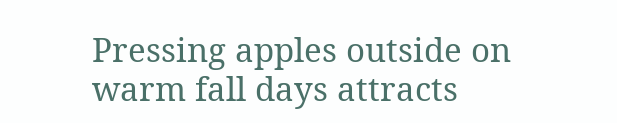Pressing apples outside on warm fall days attracts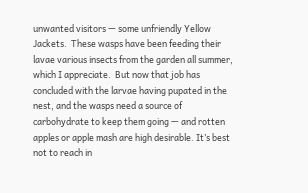unwanted visitors — some unfriendly Yellow Jackets.  These wasps have been feeding their lavae various insects from the garden all summer, which I appreciate.  But now that job has concluded with the larvae having pupated in the nest, and the wasps need a source of carbohydrate to keep them going — and rotten apples or apple mash are high desirable. It’s best not to reach in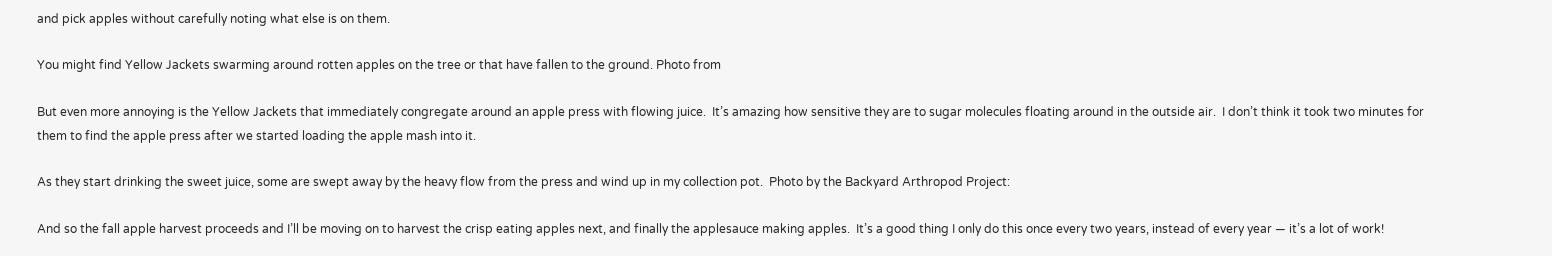and pick apples without carefully noting what else is on them.

You might find Yellow Jackets swarming around rotten apples on the tree or that have fallen to the ground. Photo from

But even more annoying is the Yellow Jackets that immediately congregate around an apple press with flowing juice.  It’s amazing how sensitive they are to sugar molecules floating around in the outside air.  I don’t think it took two minutes for them to find the apple press after we started loading the apple mash into it.

As they start drinking the sweet juice, some are swept away by the heavy flow from the press and wind up in my collection pot.  Photo by the Backyard Arthropod Project:

And so the fall apple harvest proceeds and I’ll be moving on to harvest the crisp eating apples next, and finally the applesauce making apples.  It’s a good thing I only do this once every two years, instead of every year — it’s a lot of work!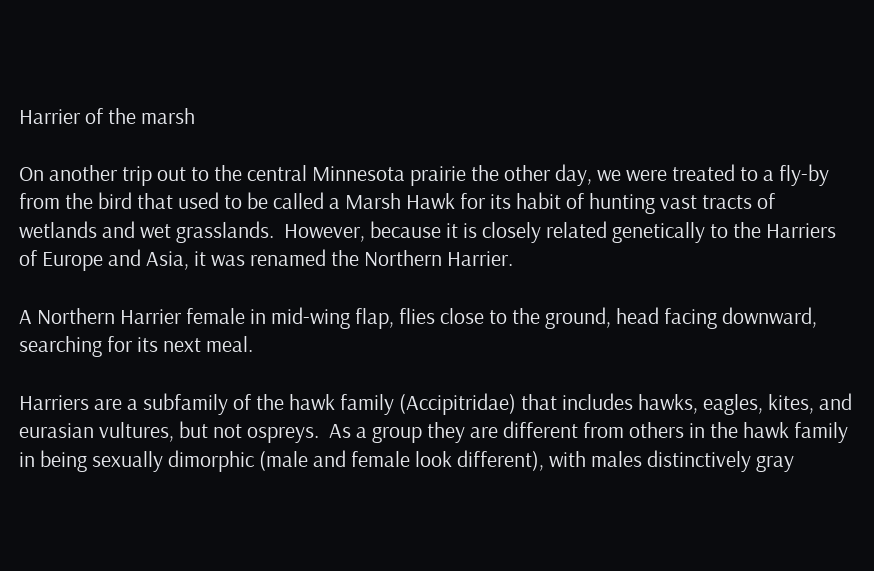Harrier of the marsh

On another trip out to the central Minnesota prairie the other day, we were treated to a fly-by from the bird that used to be called a Marsh Hawk for its habit of hunting vast tracts of wetlands and wet grasslands.  However, because it is closely related genetically to the Harriers of Europe and Asia, it was renamed the Northern Harrier.

A Northern Harrier female in mid-wing flap, flies close to the ground, head facing downward, searching for its next meal.

Harriers are a subfamily of the hawk family (Accipitridae) that includes hawks, eagles, kites, and eurasian vultures, but not ospreys.  As a group they are different from others in the hawk family in being sexually dimorphic (male and female look different), with males distinctively gray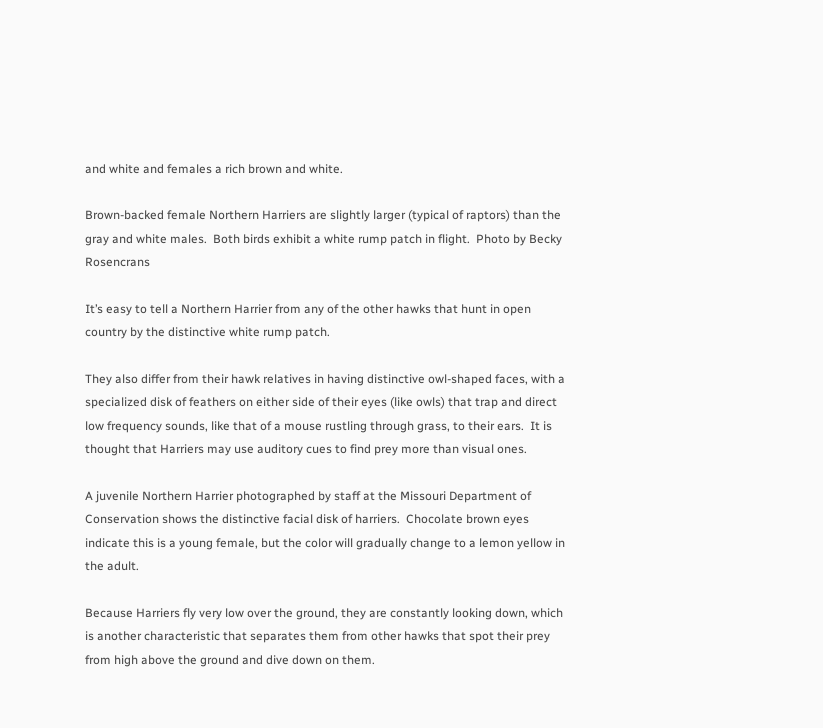and white and females a rich brown and white.

Brown-backed female Northern Harriers are slightly larger (typical of raptors) than the gray and white males.  Both birds exhibit a white rump patch in flight.  Photo by Becky Rosencrans

It’s easy to tell a Northern Harrier from any of the other hawks that hunt in open country by the distinctive white rump patch.

They also differ from their hawk relatives in having distinctive owl-shaped faces, with a specialized disk of feathers on either side of their eyes (like owls) that trap and direct low frequency sounds, like that of a mouse rustling through grass, to their ears.  It is thought that Harriers may use auditory cues to find prey more than visual ones.

A juvenile Northern Harrier photographed by staff at the Missouri Department of Conservation shows the distinctive facial disk of harriers.  Chocolate brown eyes indicate this is a young female, but the color will gradually change to a lemon yellow in the adult.

Because Harriers fly very low over the ground, they are constantly looking down, which is another characteristic that separates them from other hawks that spot their prey from high above the ground and dive down on them.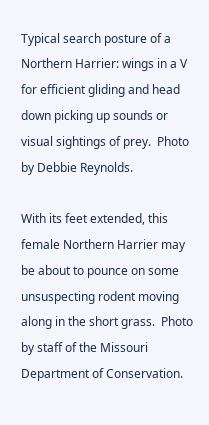Typical search posture of a Northern Harrier: wings in a V for efficient gliding and head down picking up sounds or visual sightings of prey.  Photo by Debbie Reynolds.

With its feet extended, this female Northern Harrier may be about to pounce on some unsuspecting rodent moving along in the short grass.  Photo by staff of the Missouri Department of Conservation.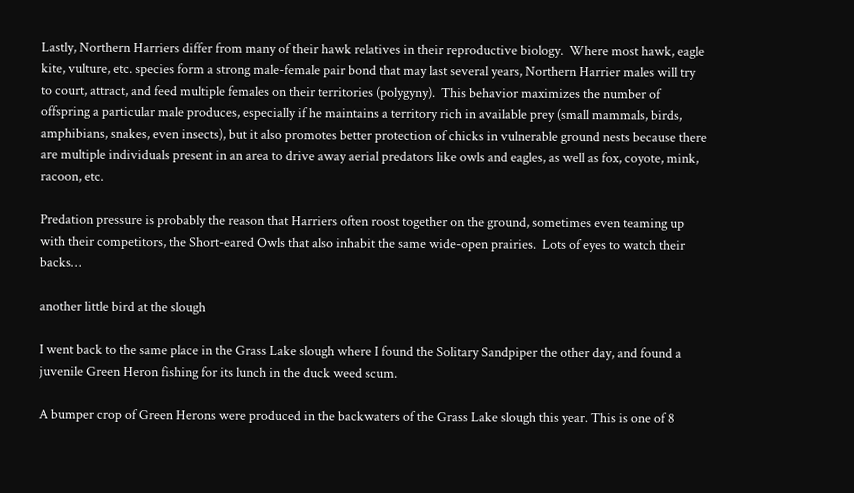Lastly, Northern Harriers differ from many of their hawk relatives in their reproductive biology.  Where most hawk, eagle kite, vulture, etc. species form a strong male-female pair bond that may last several years, Northern Harrier males will try to court, attract, and feed multiple females on their territories (polygyny).  This behavior maximizes the number of offspring a particular male produces, especially if he maintains a territory rich in available prey (small mammals, birds, amphibians, snakes, even insects), but it also promotes better protection of chicks in vulnerable ground nests because there are multiple individuals present in an area to drive away aerial predators like owls and eagles, as well as fox, coyote, mink, racoon, etc.

Predation pressure is probably the reason that Harriers often roost together on the ground, sometimes even teaming up with their competitors, the Short-eared Owls that also inhabit the same wide-open prairies.  Lots of eyes to watch their backs…

another little bird at the slough

I went back to the same place in the Grass Lake slough where I found the Solitary Sandpiper the other day, and found a juvenile Green Heron fishing for its lunch in the duck weed scum.

A bumper crop of Green Herons were produced in the backwaters of the Grass Lake slough this year. This is one of 8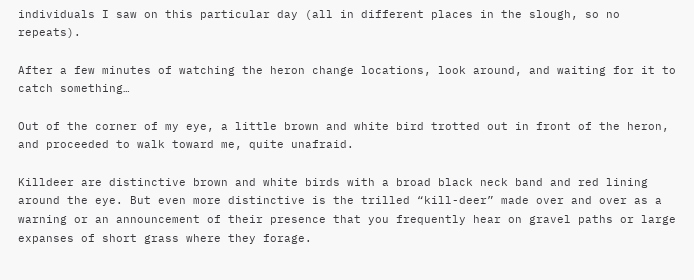individuals I saw on this particular day (all in different places in the slough, so no repeats).

After a few minutes of watching the heron change locations, look around, and waiting for it to catch something…

Out of the corner of my eye, a little brown and white bird trotted out in front of the heron, and proceeded to walk toward me, quite unafraid.

Killdeer are distinctive brown and white birds with a broad black neck band and red lining around the eye. But even more distinctive is the trilled “kill-deer” made over and over as a warning or an announcement of their presence that you frequently hear on gravel paths or large expanses of short grass where they forage.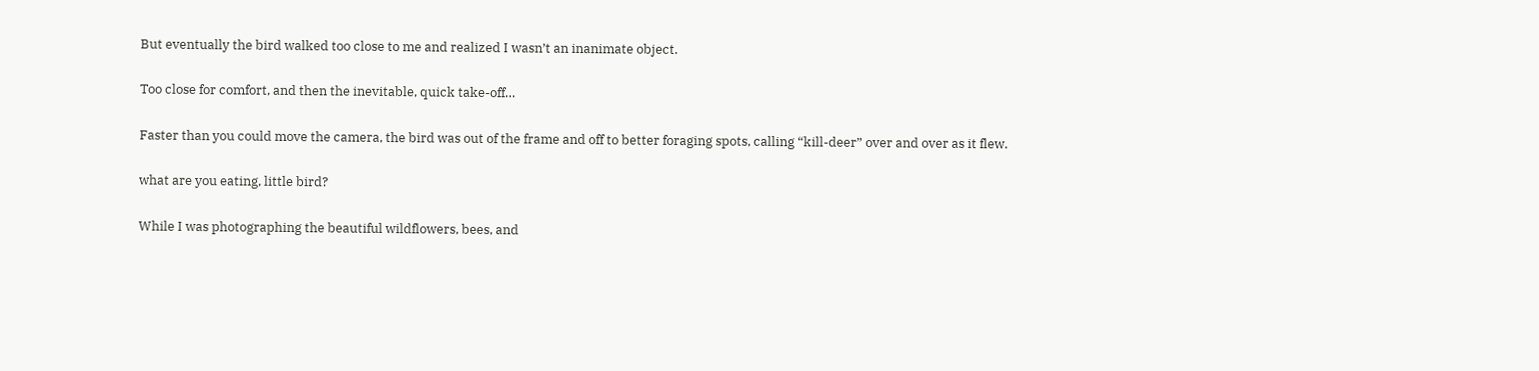But eventually the bird walked too close to me and realized I wasn’t an inanimate object.

Too close for comfort, and then the inevitable, quick take-off…

Faster than you could move the camera, the bird was out of the frame and off to better foraging spots, calling “kill-deer” over and over as it flew.

what are you eating, little bird?

While I was photographing the beautiful wildflowers, bees, and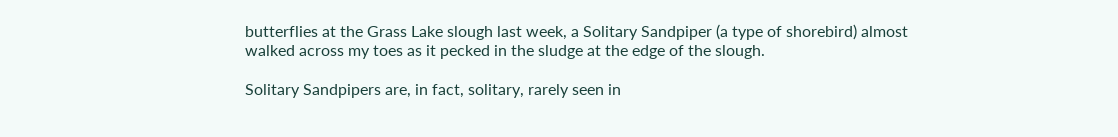butterflies at the Grass Lake slough last week, a Solitary Sandpiper (a type of shorebird) almost walked across my toes as it pecked in the sludge at the edge of the slough.

Solitary Sandpipers are, in fact, solitary, rarely seen in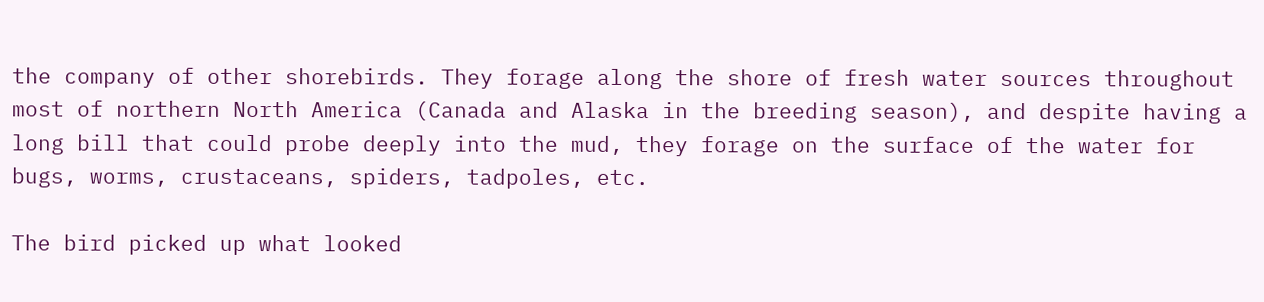the company of other shorebirds. They forage along the shore of fresh water sources throughout most of northern North America (Canada and Alaska in the breeding season), and despite having a long bill that could probe deeply into the mud, they forage on the surface of the water for bugs, worms, crustaceans, spiders, tadpoles, etc.

The bird picked up what looked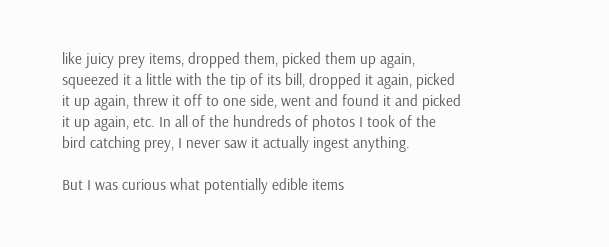like juicy prey items, dropped them, picked them up again, squeezed it a little with the tip of its bill, dropped it again, picked it up again, threw it off to one side, went and found it and picked it up again, etc. In all of the hundreds of photos I took of the bird catching prey, I never saw it actually ingest anything.

But I was curious what potentially edible items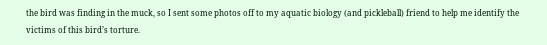the bird was finding in the muck, so I sent some photos off to my aquatic biology (and pickleball) friend to help me identify the victims of this bird’s torture.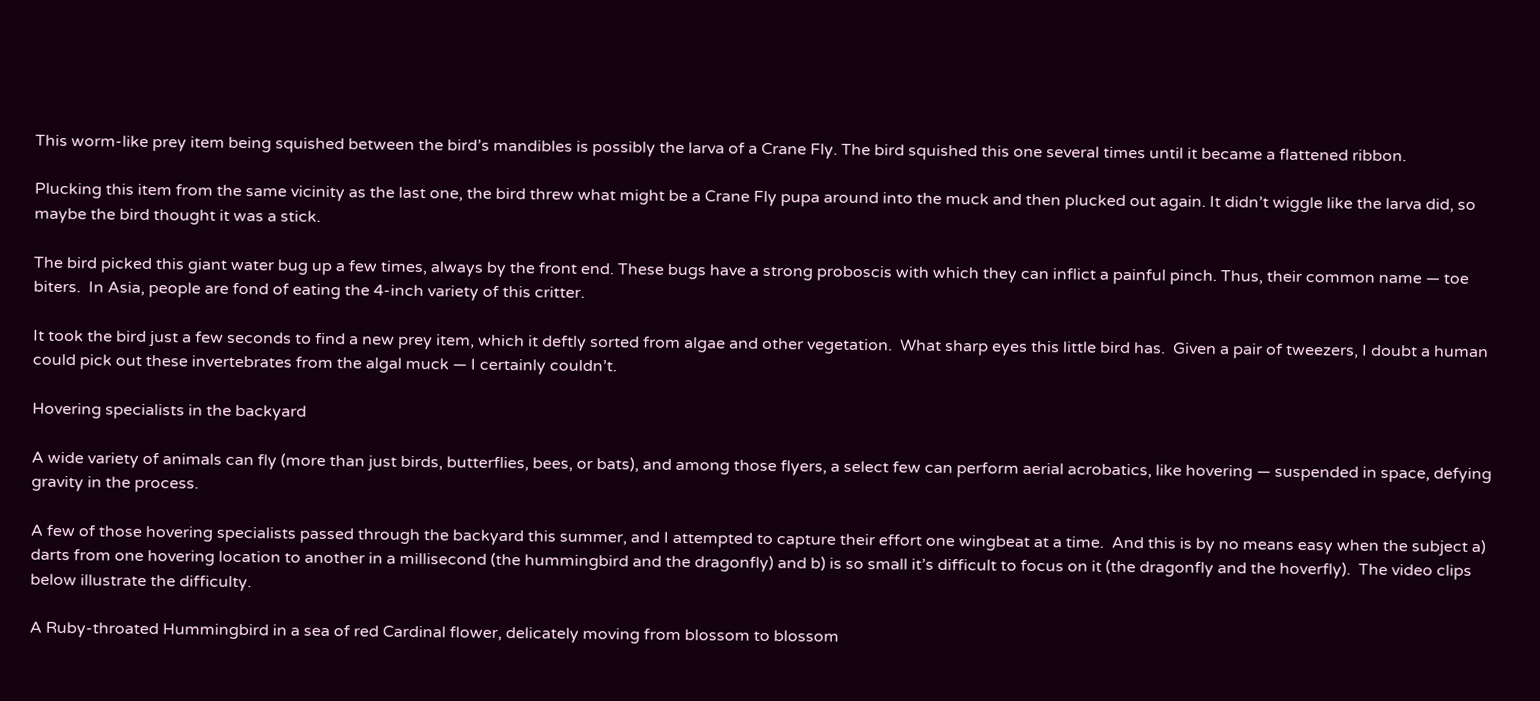This worm-like prey item being squished between the bird’s mandibles is possibly the larva of a Crane Fly. The bird squished this one several times until it became a flattened ribbon.

Plucking this item from the same vicinity as the last one, the bird threw what might be a Crane Fly pupa around into the muck and then plucked out again. It didn’t wiggle like the larva did, so maybe the bird thought it was a stick.

The bird picked this giant water bug up a few times, always by the front end. These bugs have a strong proboscis with which they can inflict a painful pinch. Thus, their common name — toe biters.  In Asia, people are fond of eating the 4-inch variety of this critter.

It took the bird just a few seconds to find a new prey item, which it deftly sorted from algae and other vegetation.  What sharp eyes this little bird has.  Given a pair of tweezers, I doubt a human could pick out these invertebrates from the algal muck — I certainly couldn’t.

Hovering specialists in the backyard

A wide variety of animals can fly (more than just birds, butterflies, bees, or bats), and among those flyers, a select few can perform aerial acrobatics, like hovering — suspended in space, defying gravity in the process.

A few of those hovering specialists passed through the backyard this summer, and I attempted to capture their effort one wingbeat at a time.  And this is by no means easy when the subject a) darts from one hovering location to another in a millisecond (the hummingbird and the dragonfly) and b) is so small it’s difficult to focus on it (the dragonfly and the hoverfly).  The video clips below illustrate the difficulty.

A Ruby-throated Hummingbird in a sea of red Cardinal flower, delicately moving from blossom to blossom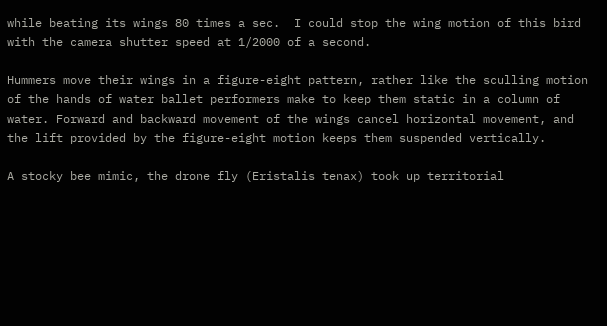while beating its wings 80 times a sec.  I could stop the wing motion of this bird with the camera shutter speed at 1/2000 of a second.

Hummers move their wings in a figure-eight pattern, rather like the sculling motion of the hands of water ballet performers make to keep them static in a column of water. Forward and backward movement of the wings cancel horizontal movement, and the lift provided by the figure-eight motion keeps them suspended vertically.

A stocky bee mimic, the drone fly (Eristalis tenax) took up territorial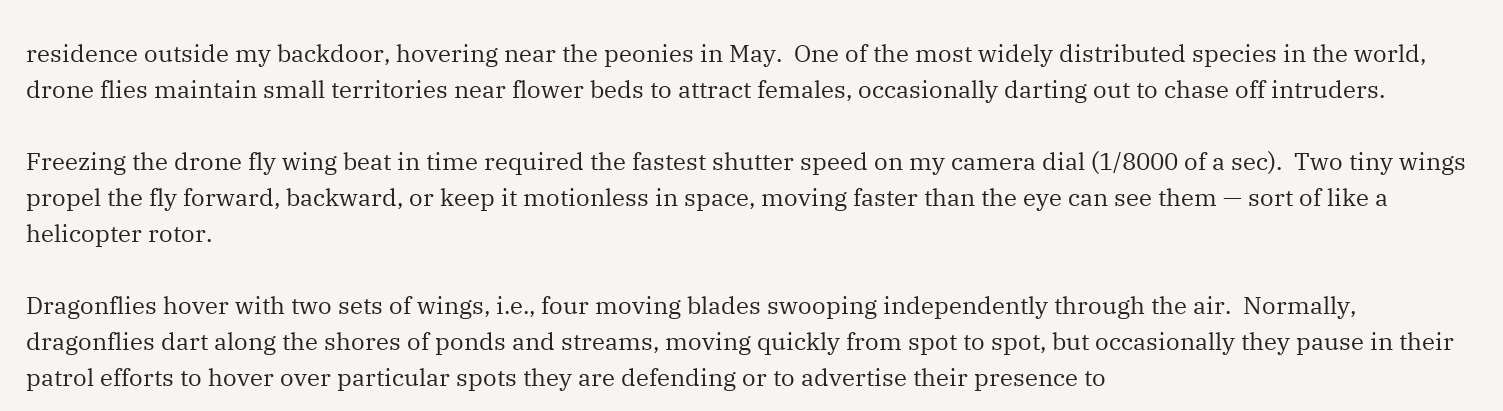residence outside my backdoor, hovering near the peonies in May.  One of the most widely distributed species in the world, drone flies maintain small territories near flower beds to attract females, occasionally darting out to chase off intruders.

Freezing the drone fly wing beat in time required the fastest shutter speed on my camera dial (1/8000 of a sec).  Two tiny wings propel the fly forward, backward, or keep it motionless in space, moving faster than the eye can see them — sort of like a helicopter rotor.

Dragonflies hover with two sets of wings, i.e., four moving blades swooping independently through the air.  Normally, dragonflies dart along the shores of ponds and streams, moving quickly from spot to spot, but occasionally they pause in their patrol efforts to hover over particular spots they are defending or to advertise their presence to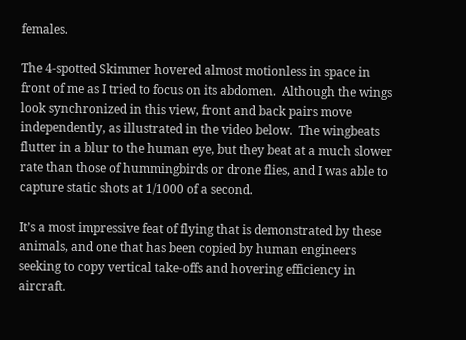females.

The 4-spotted Skimmer hovered almost motionless in space in front of me as I tried to focus on its abdomen.  Although the wings look synchronized in this view, front and back pairs move independently, as illustrated in the video below.  The wingbeats flutter in a blur to the human eye, but they beat at a much slower rate than those of hummingbirds or drone flies, and I was able to capture static shots at 1/1000 of a second.

It’s a most impressive feat of flying that is demonstrated by these animals, and one that has been copied by human engineers seeking to copy vertical take-offs and hovering efficiency in aircraft.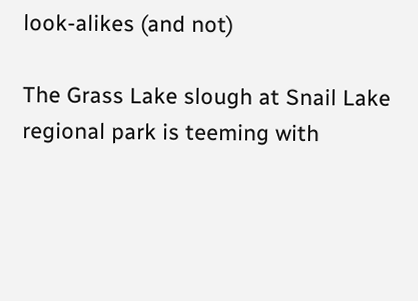look-alikes (and not)

The Grass Lake slough at Snail Lake regional park is teeming with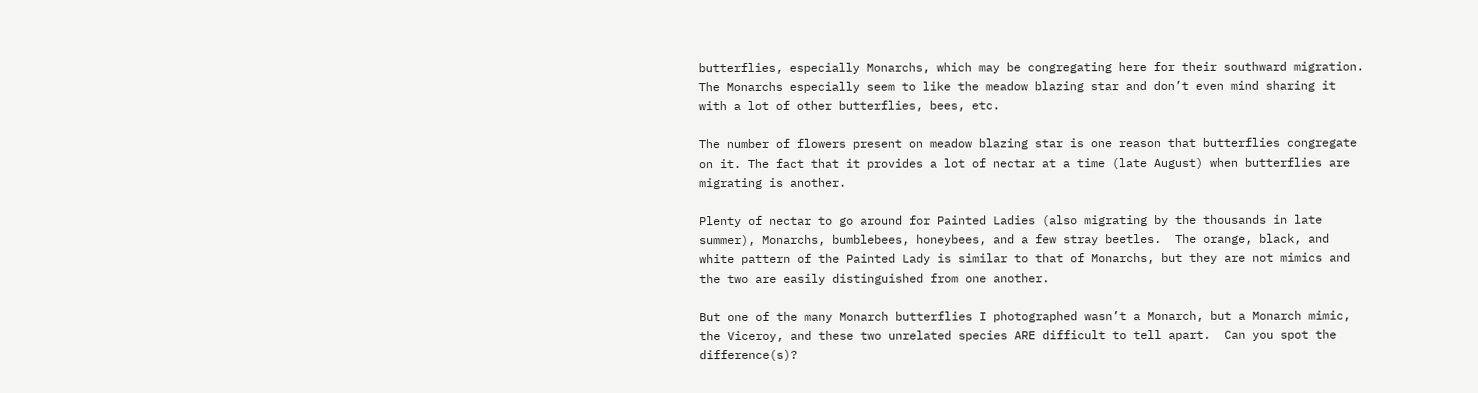butterflies, especially Monarchs, which may be congregating here for their southward migration.  The Monarchs especially seem to like the meadow blazing star and don’t even mind sharing it with a lot of other butterflies, bees, etc.

The number of flowers present on meadow blazing star is one reason that butterflies congregate on it. The fact that it provides a lot of nectar at a time (late August) when butterflies are migrating is another.

Plenty of nectar to go around for Painted Ladies (also migrating by the thousands in late summer), Monarchs, bumblebees, honeybees, and a few stray beetles.  The orange, black, and white pattern of the Painted Lady is similar to that of Monarchs, but they are not mimics and the two are easily distinguished from one another.

But one of the many Monarch butterflies I photographed wasn’t a Monarch, but a Monarch mimic, the Viceroy, and these two unrelated species ARE difficult to tell apart.  Can you spot the difference(s)?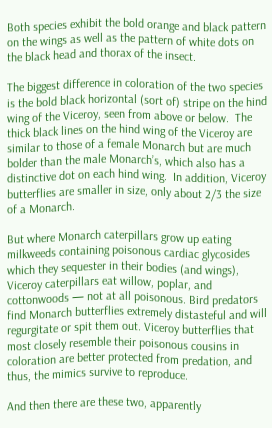Both species exhibit the bold orange and black pattern on the wings as well as the pattern of white dots on the black head and thorax of the insect.

The biggest difference in coloration of the two species is the bold black horizontal (sort of) stripe on the hind wing of the Viceroy, seen from above or below.  The thick black lines on the hind wing of the Viceroy are similar to those of a female Monarch but are much bolder than the male Monarch’s, which also has a distinctive dot on each hind wing.  In addition, Viceroy butterflies are smaller in size, only about 2/3 the size of a Monarch.

But where Monarch caterpillars grow up eating milkweeds containing poisonous cardiac glycosides which they sequester in their bodies (and wings), Viceroy caterpillars eat willow, poplar, and cottonwoods — not at all poisonous. Bird predators find Monarch butterflies extremely distasteful and will regurgitate or spit them out. Viceroy butterflies that most closely resemble their poisonous cousins in coloration are better protected from predation, and thus, the mimics survive to reproduce.

And then there are these two, apparently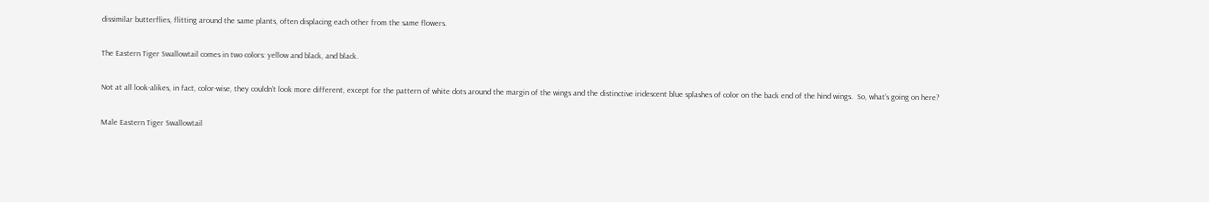dissimilar butterflies, flitting around the same plants, often displacing each other from the same flowers.

The Eastern Tiger Swallowtail comes in two colors: yellow and black, and black.

Not at all look-alikes, in fact, color-wise, they couldn’t look more different, except for the pattern of white dots around the margin of the wings and the distinctive iridescent blue splashes of color on the back end of the hind wings.  So, what’s going on here?

Male Eastern Tiger Swallowtail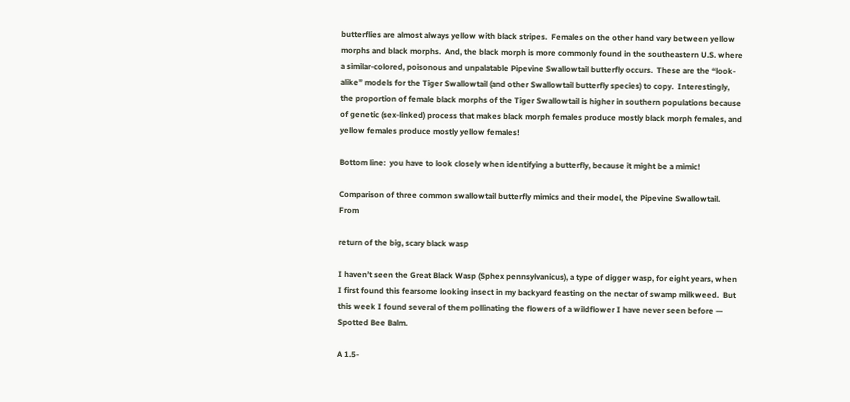butterflies are almost always yellow with black stripes.  Females on the other hand vary between yellow morphs and black morphs.  And, the black morph is more commonly found in the southeastern U.S. where a similar-colored, poisonous and unpalatable Pipevine Swallowtail butterfly occurs.  These are the “look-alike” models for the Tiger Swallowtail (and other Swallowtail butterfly species) to copy.  Interestingly, the proportion of female black morphs of the Tiger Swallowtail is higher in southern populations because of genetic (sex-linked) process that makes black morph females produce mostly black morph females, and yellow females produce mostly yellow females!

Bottom line:  you have to look closely when identifying a butterfly, because it might be a mimic!

Comparison of three common swallowtail butterfly mimics and their model, the Pipevine Swallowtail. From

return of the big, scary black wasp

I haven’t seen the Great Black Wasp (Sphex pennsylvanicus), a type of digger wasp, for eight years, when I first found this fearsome looking insect in my backyard feasting on the nectar of swamp milkweed.  But this week I found several of them pollinating the flowers of a wildflower I have never seen before — Spotted Bee Balm.

A 1.5-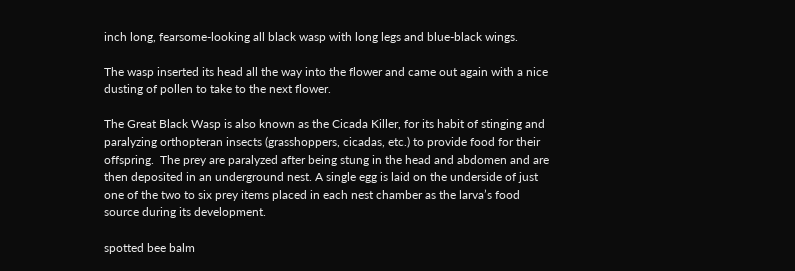inch long, fearsome-looking all black wasp with long legs and blue-black wings.

The wasp inserted its head all the way into the flower and came out again with a nice dusting of pollen to take to the next flower.

The Great Black Wasp is also known as the Cicada Killer, for its habit of stinging and paralyzing orthopteran insects (grasshoppers, cicadas, etc.) to provide food for their offspring.  The prey are paralyzed after being stung in the head and abdomen and are then deposited in an underground nest. A single egg is laid on the underside of just one of the two to six prey items placed in each nest chamber as the larva’s food source during its development.

spotted bee balm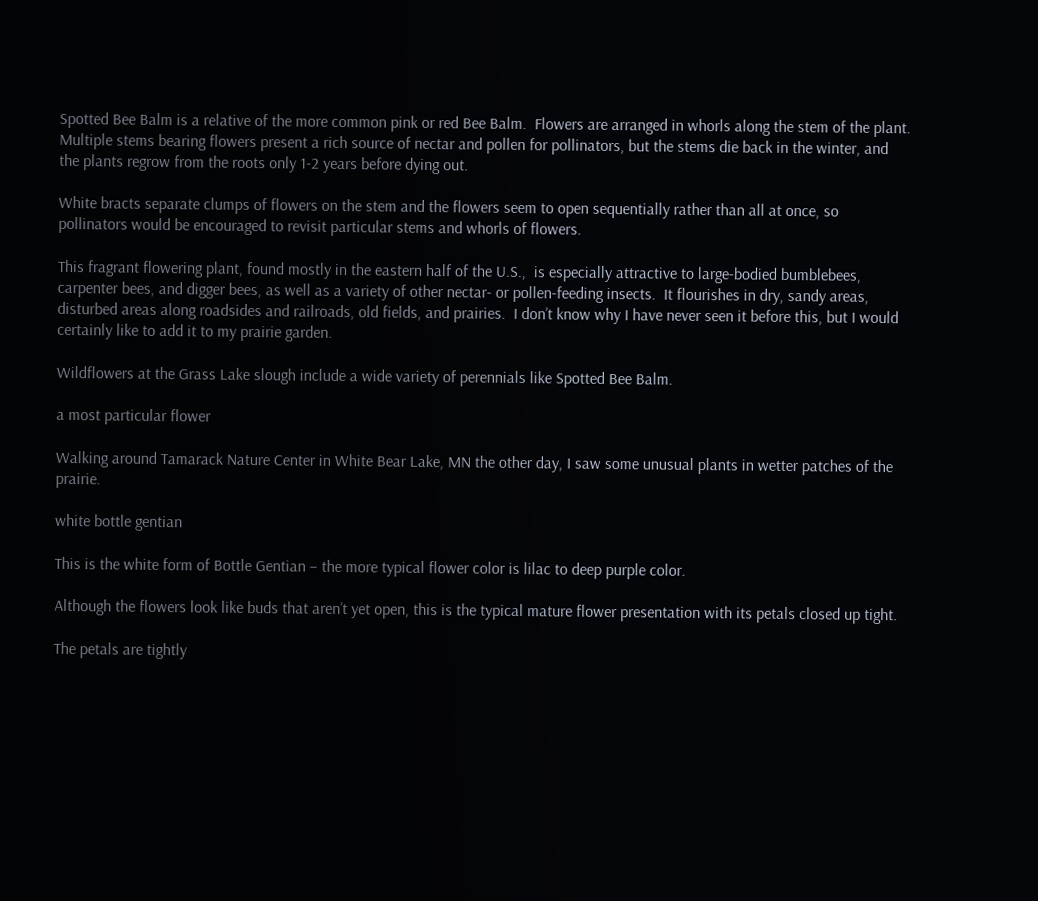Spotted Bee Balm is a relative of the more common pink or red Bee Balm.  Flowers are arranged in whorls along the stem of the plant.  Multiple stems bearing flowers present a rich source of nectar and pollen for pollinators, but the stems die back in the winter, and the plants regrow from the roots only 1-2 years before dying out.

White bracts separate clumps of flowers on the stem and the flowers seem to open sequentially rather than all at once, so pollinators would be encouraged to revisit particular stems and whorls of flowers.

This fragrant flowering plant, found mostly in the eastern half of the U.S.,  is especially attractive to large-bodied bumblebees, carpenter bees, and digger bees, as well as a variety of other nectar- or pollen-feeding insects.  It flourishes in dry, sandy areas, disturbed areas along roadsides and railroads, old fields, and prairies.  I don’t know why I have never seen it before this, but I would certainly like to add it to my prairie garden.

Wildflowers at the Grass Lake slough include a wide variety of perennials like Spotted Bee Balm.

a most particular flower

Walking around Tamarack Nature Center in White Bear Lake, MN the other day, I saw some unusual plants in wetter patches of the prairie.

white bottle gentian

This is the white form of Bottle Gentian – the more typical flower color is lilac to deep purple color.

Although the flowers look like buds that aren’t yet open, this is the typical mature flower presentation with its petals closed up tight.

The petals are tightly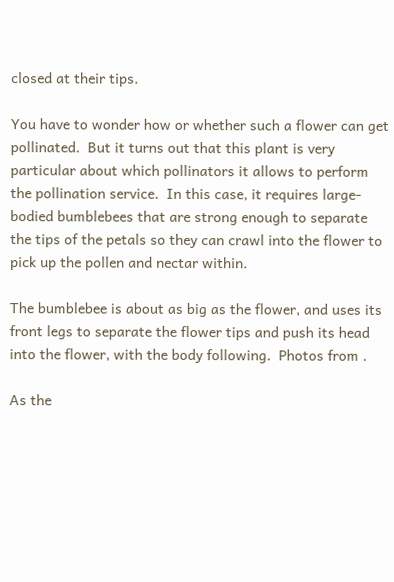closed at their tips.

You have to wonder how or whether such a flower can get pollinated.  But it turns out that this plant is very particular about which pollinators it allows to perform the pollination service.  In this case, it requires large-bodied bumblebees that are strong enough to separate the tips of the petals so they can crawl into the flower to pick up the pollen and nectar within.

The bumblebee is about as big as the flower, and uses its front legs to separate the flower tips and push its head into the flower, with the body following.  Photos from .

As the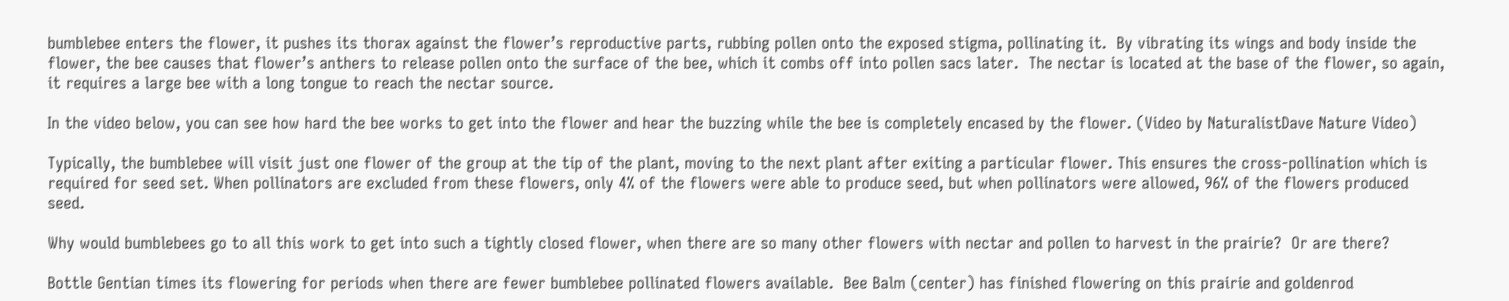bumblebee enters the flower, it pushes its thorax against the flower’s reproductive parts, rubbing pollen onto the exposed stigma, pollinating it.  By vibrating its wings and body inside the flower, the bee causes that flower’s anthers to release pollen onto the surface of the bee, which it combs off into pollen sacs later.  The nectar is located at the base of the flower, so again, it requires a large bee with a long tongue to reach the nectar source.

In the video below, you can see how hard the bee works to get into the flower and hear the buzzing while the bee is completely encased by the flower. (Video by NaturalistDave Nature Video)

Typically, the bumblebee will visit just one flower of the group at the tip of the plant, moving to the next plant after exiting a particular flower. This ensures the cross-pollination which is required for seed set. When pollinators are excluded from these flowers, only 4% of the flowers were able to produce seed, but when pollinators were allowed, 96% of the flowers produced seed.

Why would bumblebees go to all this work to get into such a tightly closed flower, when there are so many other flowers with nectar and pollen to harvest in the prairie?  Or are there?

Bottle Gentian times its flowering for periods when there are fewer bumblebee pollinated flowers available.  Bee Balm (center) has finished flowering on this prairie and goldenrod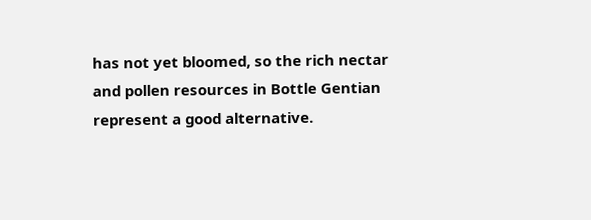has not yet bloomed, so the rich nectar and pollen resources in Bottle Gentian represent a good alternative.